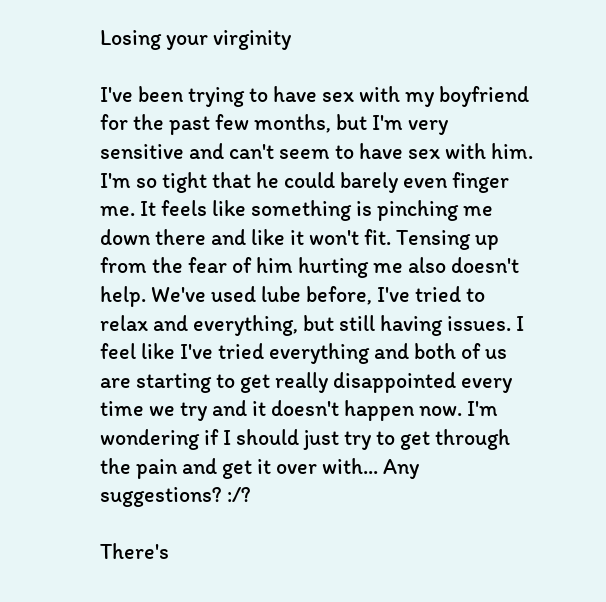Losing your virginity

I've been trying to have sex with my boyfriend for the past few months, but I'm very sensitive and can't seem to have sex with him. I'm so tight that he could barely even finger me. It feels like something is pinching me down there and like it won't fit. Tensing up from the fear of him hurting me also doesn't help. We've used lube before, I've tried to relax and everything, but still having issues. I feel like I've tried everything and both of us are starting to get really disappointed every time we try and it doesn't happen now. I'm wondering if I should just try to get through the pain and get it over with... Any suggestions? :/?

There's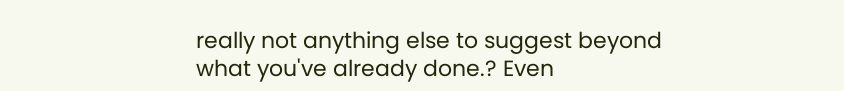really not anything else to suggest beyond what you've already done.? Even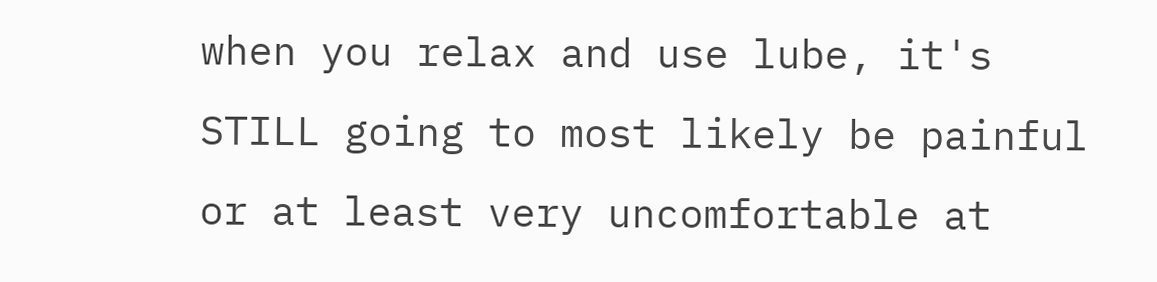when you relax and use lube, it's STILL going to most likely be painful or at least very uncomfortable at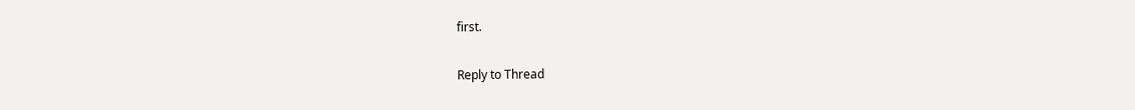first.


Reply to Thread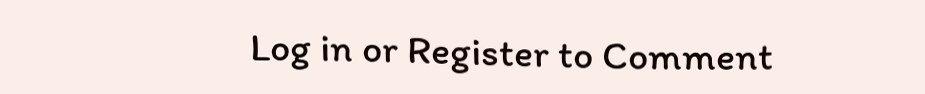Log in or Register to Comment